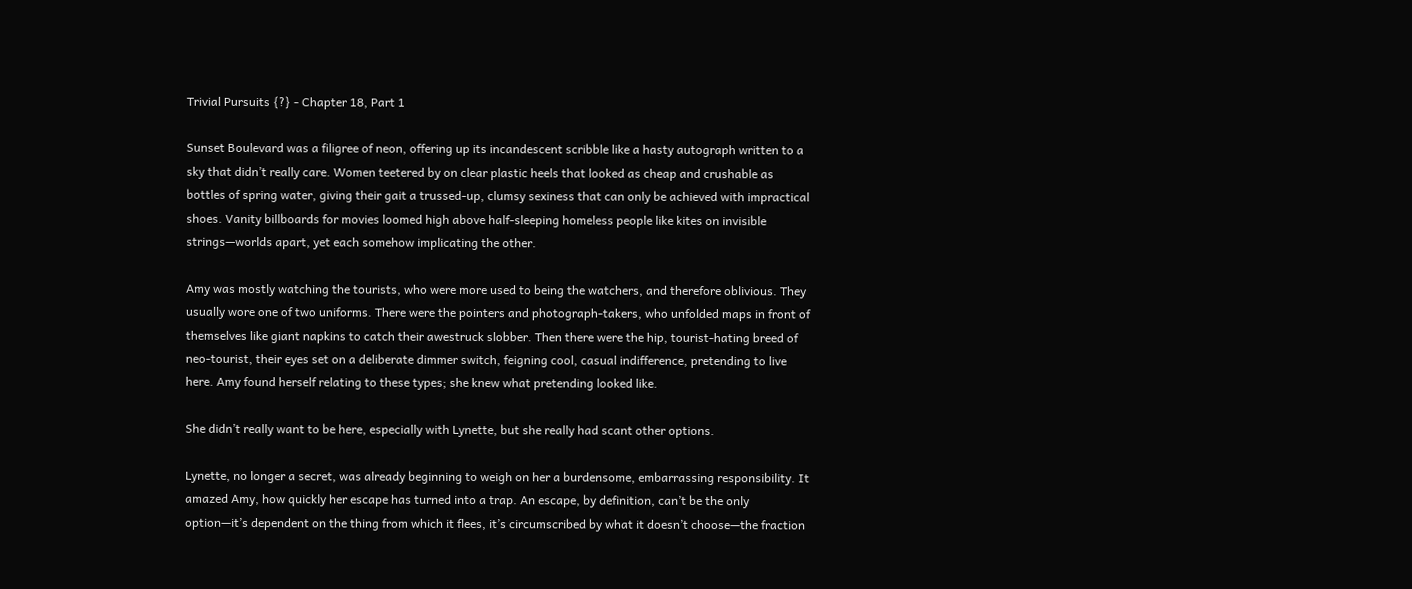Trivial Pursuits {?} - Chapter 18, Part 1

Sunset Boulevard was a filigree of neon, offering up its incandescent scribble like a hasty autograph written to a sky that didn’t really care. Women teetered by on clear plastic heels that looked as cheap and crushable as bottles of spring water, giving their gait a trussed-up, clumsy sexiness that can only be achieved with impractical shoes. Vanity billboards for movies loomed high above half-sleeping homeless people like kites on invisible strings—worlds apart, yet each somehow implicating the other.

Amy was mostly watching the tourists, who were more used to being the watchers, and therefore oblivious. They usually wore one of two uniforms. There were the pointers and photograph-takers, who unfolded maps in front of themselves like giant napkins to catch their awestruck slobber. Then there were the hip, tourist-hating breed of neo-tourist, their eyes set on a deliberate dimmer switch, feigning cool, casual indifference, pretending to live here. Amy found herself relating to these types; she knew what pretending looked like.

She didn’t really want to be here, especially with Lynette, but she really had scant other options.

Lynette, no longer a secret, was already beginning to weigh on her a burdensome, embarrassing responsibility. It amazed Amy, how quickly her escape has turned into a trap. An escape, by definition, can’t be the only option—it’s dependent on the thing from which it flees, it’s circumscribed by what it doesn’t choose—the fraction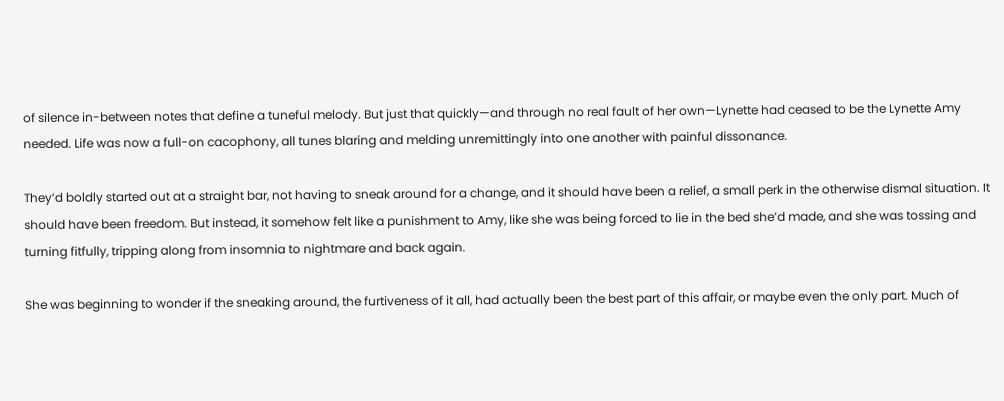of silence in-between notes that define a tuneful melody. But just that quickly—and through no real fault of her own—Lynette had ceased to be the Lynette Amy needed. Life was now a full-on cacophony, all tunes blaring and melding unremittingly into one another with painful dissonance.

They’d boldly started out at a straight bar, not having to sneak around for a change, and it should have been a relief, a small perk in the otherwise dismal situation. It should have been freedom. But instead, it somehow felt like a punishment to Amy, like she was being forced to lie in the bed she’d made, and she was tossing and turning fitfully, tripping along from insomnia to nightmare and back again.

She was beginning to wonder if the sneaking around, the furtiveness of it all, had actually been the best part of this affair, or maybe even the only part. Much of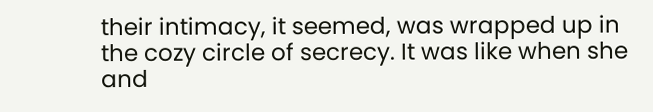their intimacy, it seemed, was wrapped up in the cozy circle of secrecy. It was like when she and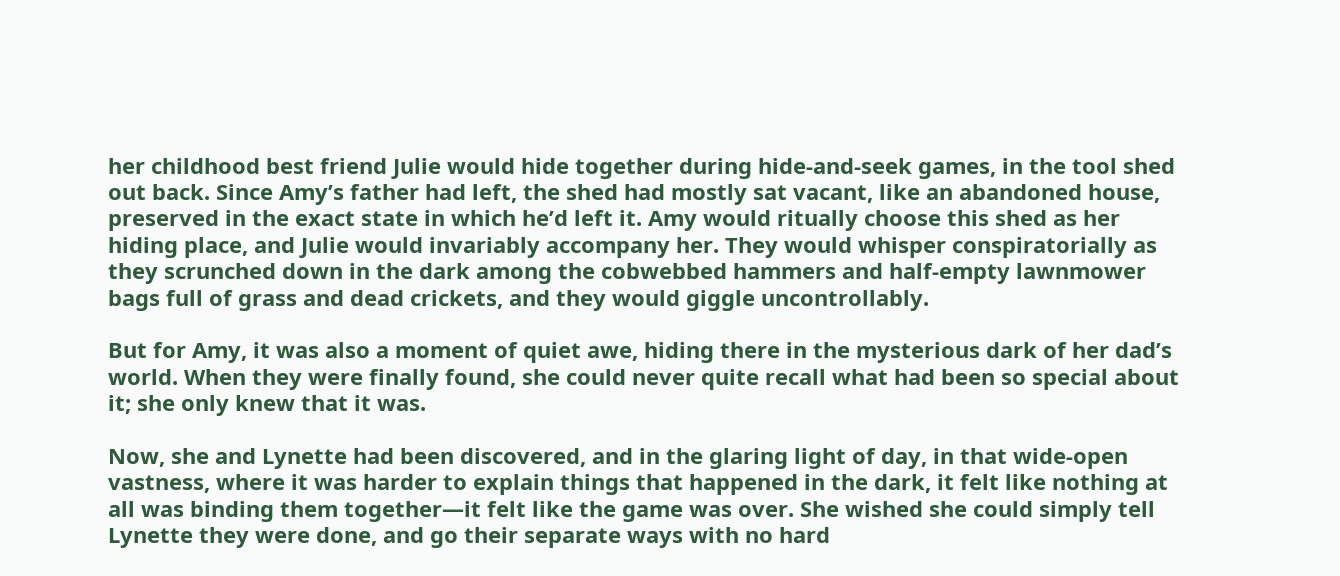her childhood best friend Julie would hide together during hide-and-seek games, in the tool shed out back. Since Amy’s father had left, the shed had mostly sat vacant, like an abandoned house, preserved in the exact state in which he’d left it. Amy would ritually choose this shed as her hiding place, and Julie would invariably accompany her. They would whisper conspiratorially as they scrunched down in the dark among the cobwebbed hammers and half-empty lawnmower bags full of grass and dead crickets, and they would giggle uncontrollably.

But for Amy, it was also a moment of quiet awe, hiding there in the mysterious dark of her dad’s world. When they were finally found, she could never quite recall what had been so special about it; she only knew that it was.

Now, she and Lynette had been discovered, and in the glaring light of day, in that wide-open vastness, where it was harder to explain things that happened in the dark, it felt like nothing at all was binding them together—it felt like the game was over. She wished she could simply tell Lynette they were done, and go their separate ways with no hard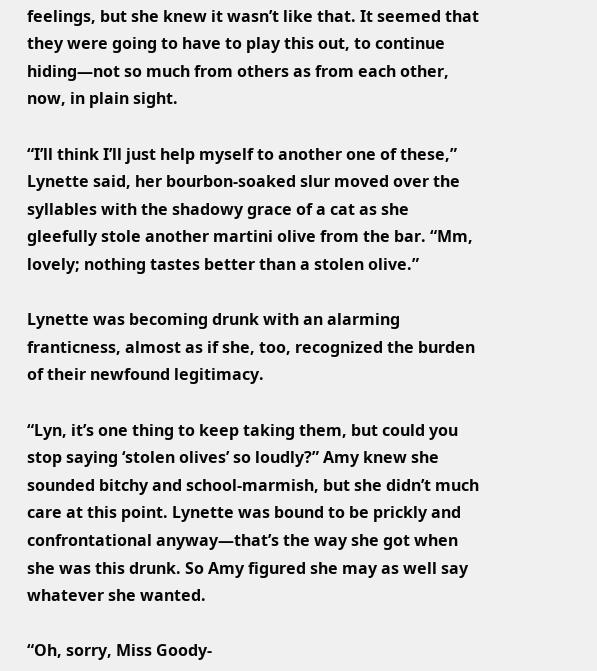feelings, but she knew it wasn’t like that. It seemed that they were going to have to play this out, to continue hiding—not so much from others as from each other, now, in plain sight.

“I’ll think I’ll just help myself to another one of these,” Lynette said, her bourbon-soaked slur moved over the syllables with the shadowy grace of a cat as she gleefully stole another martini olive from the bar. “Mm, lovely; nothing tastes better than a stolen olive.”

Lynette was becoming drunk with an alarming franticness, almost as if she, too, recognized the burden of their newfound legitimacy.

“Lyn, it’s one thing to keep taking them, but could you stop saying ‘stolen olives’ so loudly?” Amy knew she sounded bitchy and school-marmish, but she didn’t much care at this point. Lynette was bound to be prickly and confrontational anyway—that’s the way she got when she was this drunk. So Amy figured she may as well say whatever she wanted.

“Oh, sorry, Miss Goody-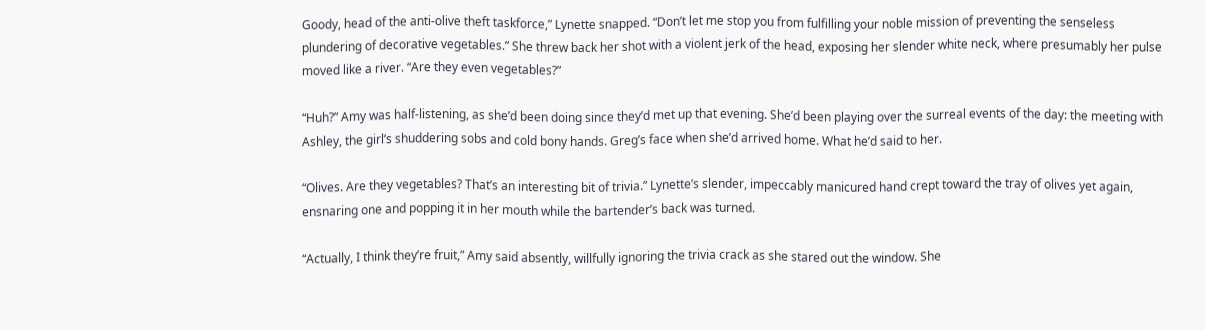Goody, head of the anti-olive theft taskforce,” Lynette snapped. “Don’t let me stop you from fulfilling your noble mission of preventing the senseless plundering of decorative vegetables.” She threw back her shot with a violent jerk of the head, exposing her slender white neck, where presumably her pulse moved like a river. “Are they even vegetables?”

“Huh?” Amy was half-listening, as she’d been doing since they’d met up that evening. She’d been playing over the surreal events of the day: the meeting with Ashley, the girl’s shuddering sobs and cold bony hands. Greg’s face when she’d arrived home. What he’d said to her.

“Olives. Are they vegetables? That’s an interesting bit of trivia.” Lynette’s slender, impeccably manicured hand crept toward the tray of olives yet again, ensnaring one and popping it in her mouth while the bartender’s back was turned.

“Actually, I think they’re fruit,” Amy said absently, willfully ignoring the trivia crack as she stared out the window. She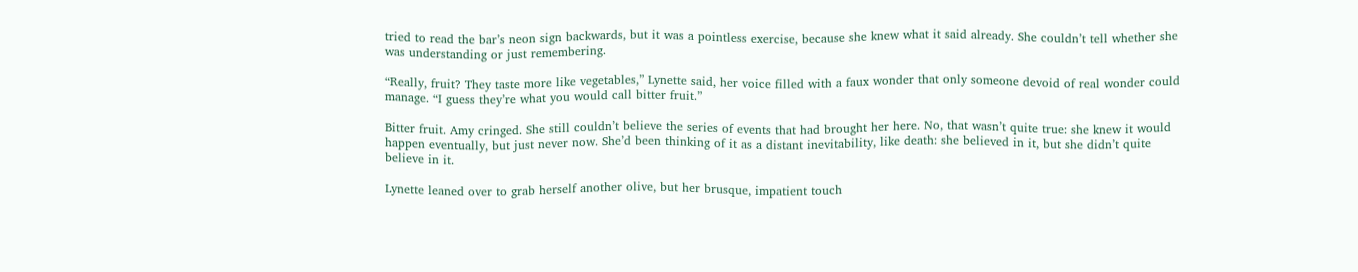tried to read the bar’s neon sign backwards, but it was a pointless exercise, because she knew what it said already. She couldn’t tell whether she was understanding or just remembering.

“Really, fruit? They taste more like vegetables,” Lynette said, her voice filled with a faux wonder that only someone devoid of real wonder could manage. “I guess they’re what you would call bitter fruit.”

Bitter fruit. Amy cringed. She still couldn’t believe the series of events that had brought her here. No, that wasn’t quite true: she knew it would happen eventually, but just never now. She’d been thinking of it as a distant inevitability, like death: she believed in it, but she didn’t quite believe in it.

Lynette leaned over to grab herself another olive, but her brusque, impatient touch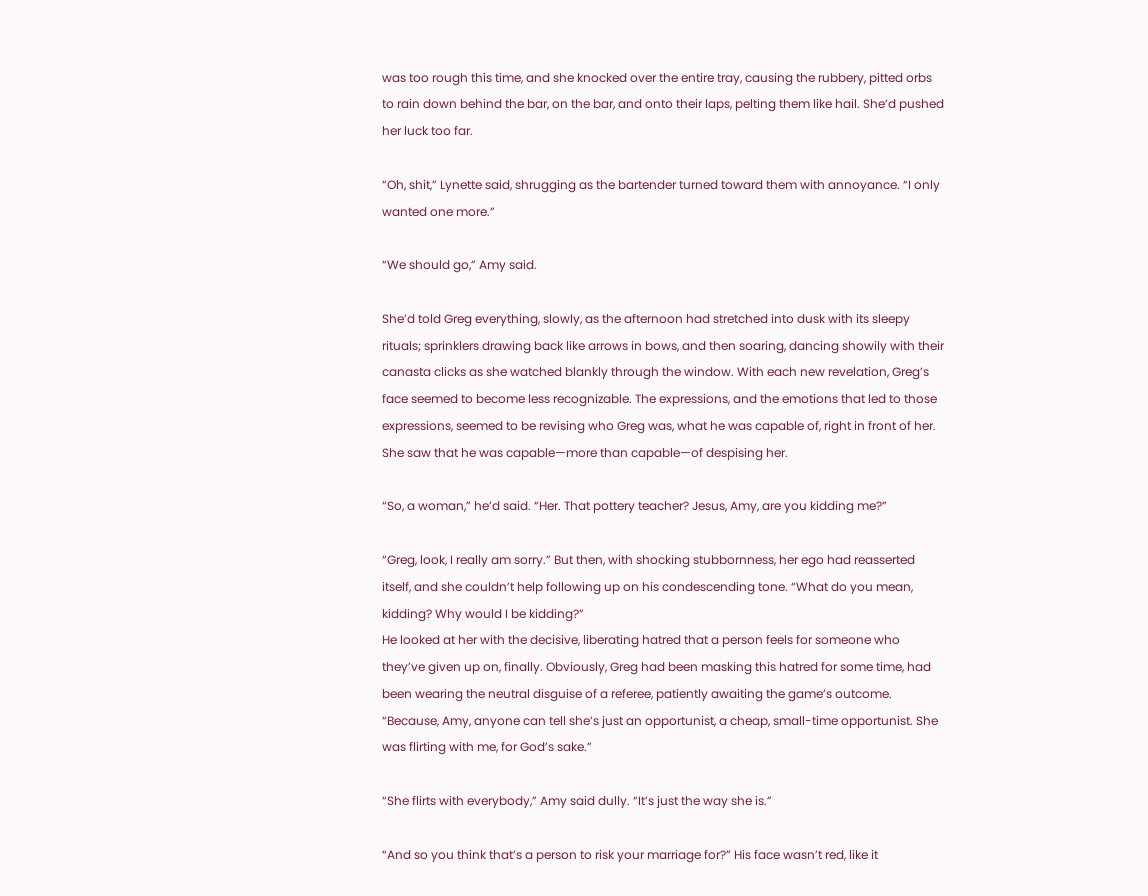was too rough this time, and she knocked over the entire tray, causing the rubbery, pitted orbs to rain down behind the bar, on the bar, and onto their laps, pelting them like hail. She’d pushed her luck too far.

“Oh, shit,” Lynette said, shrugging as the bartender turned toward them with annoyance. “I only wanted one more.”

“We should go,” Amy said.

She’d told Greg everything, slowly, as the afternoon had stretched into dusk with its sleepy rituals; sprinklers drawing back like arrows in bows, and then soaring, dancing showily with their canasta clicks as she watched blankly through the window. With each new revelation, Greg’s face seemed to become less recognizable. The expressions, and the emotions that led to those expressions, seemed to be revising who Greg was, what he was capable of, right in front of her. She saw that he was capable—more than capable—of despising her.

“So, a woman,” he’d said. “Her. That pottery teacher? Jesus, Amy, are you kidding me?”

“Greg, look, I really am sorry.” But then, with shocking stubbornness, her ego had reasserted itself, and she couldn’t help following up on his condescending tone. “What do you mean, kidding? Why would I be kidding?”
He looked at her with the decisive, liberating hatred that a person feels for someone who they’ve given up on, finally. Obviously, Greg had been masking this hatred for some time, had been wearing the neutral disguise of a referee, patiently awaiting the game’s outcome. “Because, Amy, anyone can tell she’s just an opportunist, a cheap, small-time opportunist. She was flirting with me, for God’s sake.”

“She flirts with everybody,” Amy said dully. “It’s just the way she is.”

“And so you think that’s a person to risk your marriage for?” His face wasn’t red, like it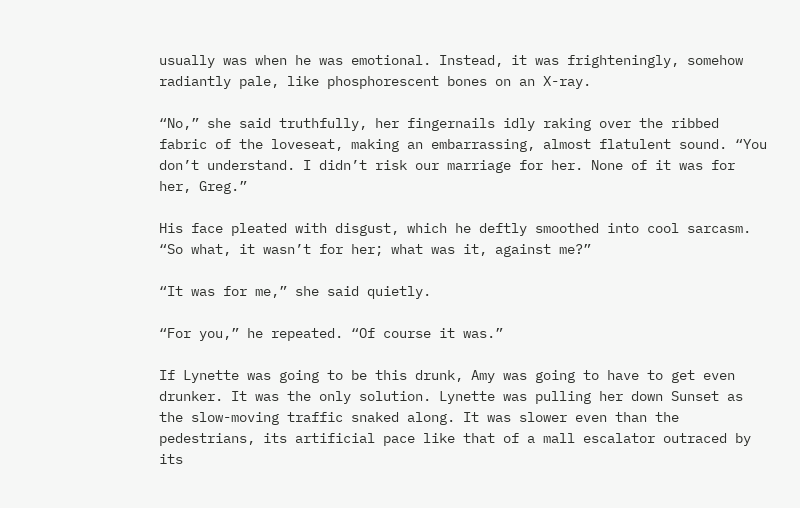usually was when he was emotional. Instead, it was frighteningly, somehow radiantly pale, like phosphorescent bones on an X-ray.

“No,” she said truthfully, her fingernails idly raking over the ribbed fabric of the loveseat, making an embarrassing, almost flatulent sound. “You don’t understand. I didn’t risk our marriage for her. None of it was for her, Greg.”

His face pleated with disgust, which he deftly smoothed into cool sarcasm. “So what, it wasn’t for her; what was it, against me?”

“It was for me,” she said quietly.

“For you,” he repeated. “Of course it was.”

If Lynette was going to be this drunk, Amy was going to have to get even drunker. It was the only solution. Lynette was pulling her down Sunset as the slow-moving traffic snaked along. It was slower even than the pedestrians, its artificial pace like that of a mall escalator outraced by its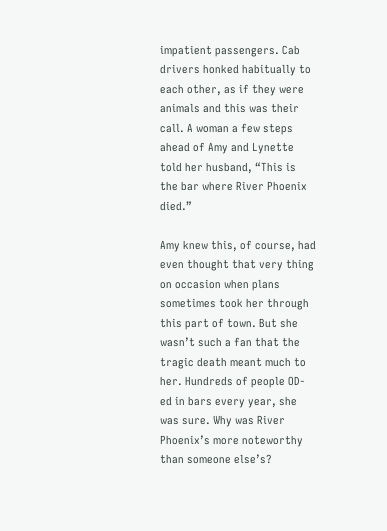impatient passengers. Cab drivers honked habitually to each other, as if they were animals and this was their call. A woman a few steps ahead of Amy and Lynette told her husband, “This is the bar where River Phoenix died.”

Amy knew this, of course, had even thought that very thing on occasion when plans sometimes took her through this part of town. But she wasn’t such a fan that the tragic death meant much to her. Hundreds of people OD-ed in bars every year, she was sure. Why was River Phoenix’s more noteworthy than someone else’s?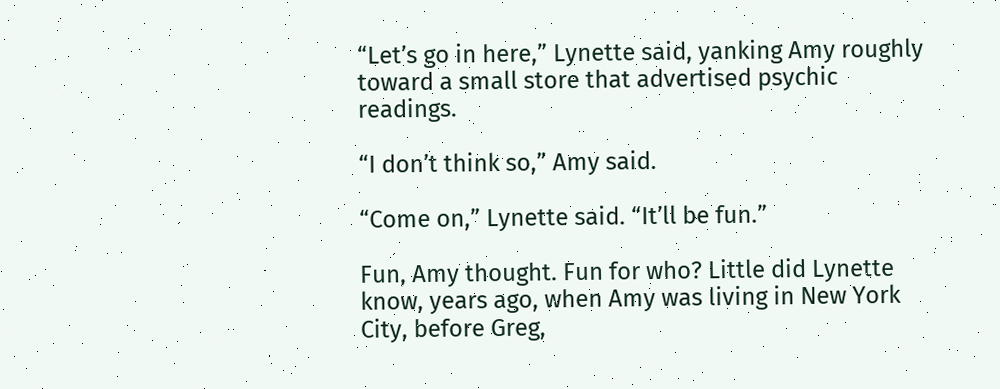“Let’s go in here,” Lynette said, yanking Amy roughly toward a small store that advertised psychic readings.

“I don’t think so,” Amy said.

“Come on,” Lynette said. “It’ll be fun.”

Fun, Amy thought. Fun for who? Little did Lynette know, years ago, when Amy was living in New York City, before Greg,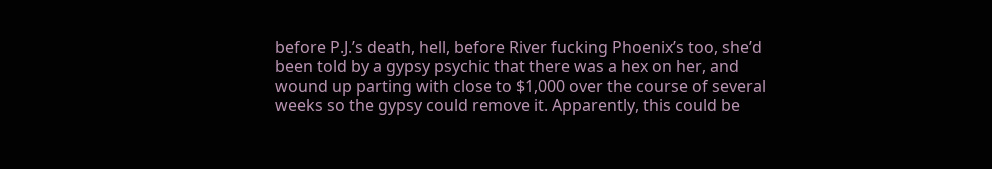before P.J.’s death, hell, before River fucking Phoenix’s too, she’d been told by a gypsy psychic that there was a hex on her, and wound up parting with close to $1,000 over the course of several weeks so the gypsy could remove it. Apparently, this could be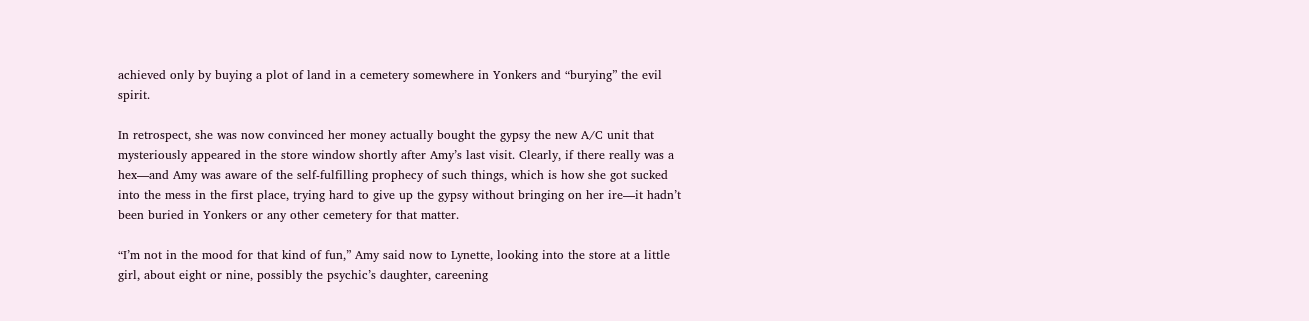achieved only by buying a plot of land in a cemetery somewhere in Yonkers and “burying” the evil spirit.

In retrospect, she was now convinced her money actually bought the gypsy the new A/C unit that mysteriously appeared in the store window shortly after Amy’s last visit. Clearly, if there really was a hex—and Amy was aware of the self-fulfilling prophecy of such things, which is how she got sucked into the mess in the first place, trying hard to give up the gypsy without bringing on her ire—it hadn’t been buried in Yonkers or any other cemetery for that matter.

“I’m not in the mood for that kind of fun,” Amy said now to Lynette, looking into the store at a little girl, about eight or nine, possibly the psychic’s daughter, careening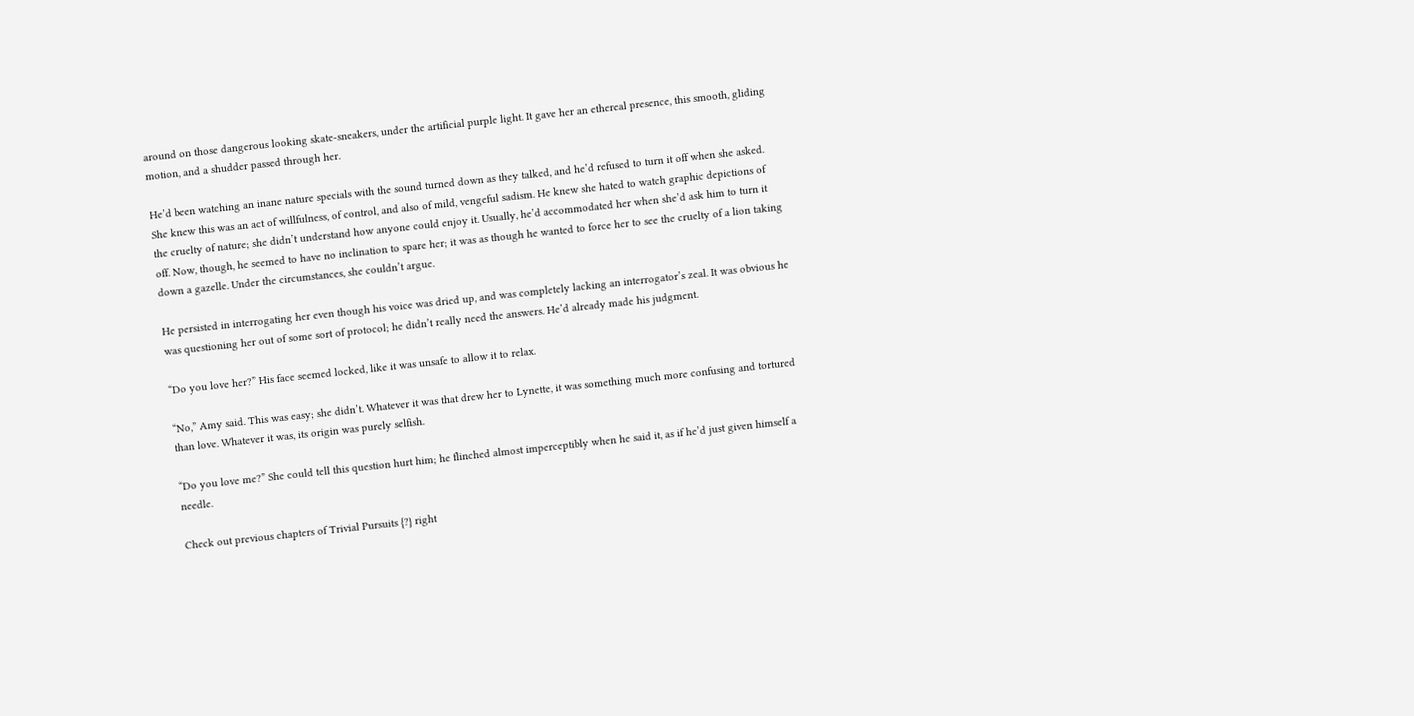around on those dangerous looking skate-sneakers, under the artificial purple light. It gave her an ethereal presence, this smooth, gliding motion, and a shudder passed through her.

He’d been watching an inane nature specials with the sound turned down as they talked, and he’d refused to turn it off when she asked. She knew this was an act of willfulness, of control, and also of mild, vengeful sadism. He knew she hated to watch graphic depictions of the cruelty of nature; she didn’t understand how anyone could enjoy it. Usually, he’d accommodated her when she’d ask him to turn it off. Now, though, he seemed to have no inclination to spare her; it was as though he wanted to force her to see the cruelty of a lion taking down a gazelle. Under the circumstances, she couldn’t argue.

He persisted in interrogating her even though his voice was dried up, and was completely lacking an interrogator’s zeal. It was obvious he was questioning her out of some sort of protocol; he didn’t really need the answers. He’d already made his judgment.

“Do you love her?” His face seemed locked, like it was unsafe to allow it to relax.

“No,” Amy said. This was easy; she didn’t. Whatever it was that drew her to Lynette, it was something much more confusing and tortured than love. Whatever it was, its origin was purely selfish.

“Do you love me?” She could tell this question hurt him; he flinched almost imperceptibly when he said it, as if he’d just given himself a needle.

Check out previous chapters of Trivial Pursuits {?} right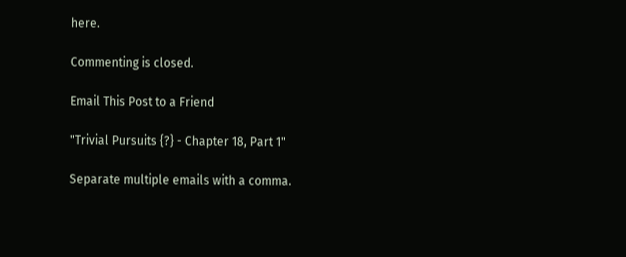here.

Commenting is closed.

Email This Post to a Friend

"Trivial Pursuits {?} - Chapter 18, Part 1"

Separate multiple emails with a comma.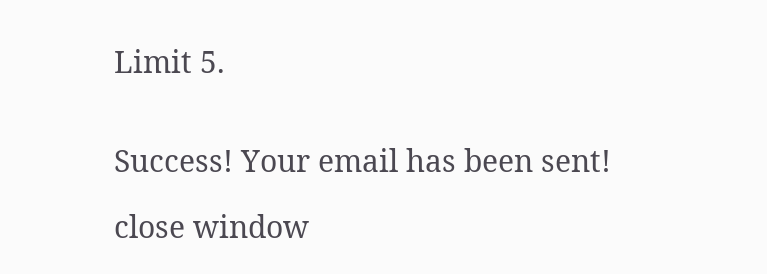Limit 5.


Success! Your email has been sent!

close window